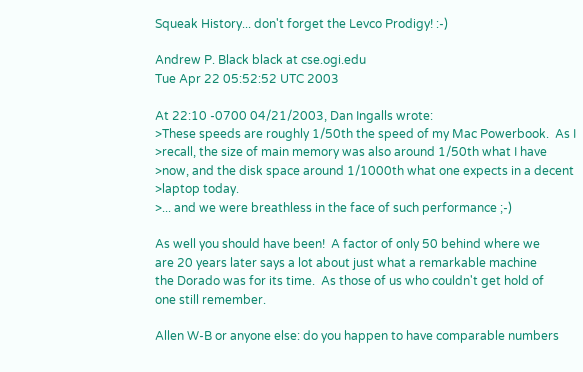Squeak History... don't forget the Levco Prodigy! :-)

Andrew P. Black black at cse.ogi.edu
Tue Apr 22 05:52:52 UTC 2003

At 22:10 -0700 04/21/2003, Dan Ingalls wrote:
>These speeds are roughly 1/50th the speed of my Mac Powerbook.  As I
>recall, the size of main memory was also around 1/50th what I have
>now, and the disk space around 1/1000th what one expects in a decent
>laptop today.
>... and we were breathless in the face of such performance ;-)

As well you should have been!  A factor of only 50 behind where we
are 20 years later says a lot about just what a remarkable machine
the Dorado was for its time.  As those of us who couldn't get hold of
one still remember.

Allen W-B or anyone else: do you happen to have comparable numbers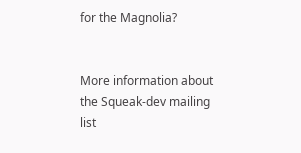for the Magnolia?


More information about the Squeak-dev mailing list